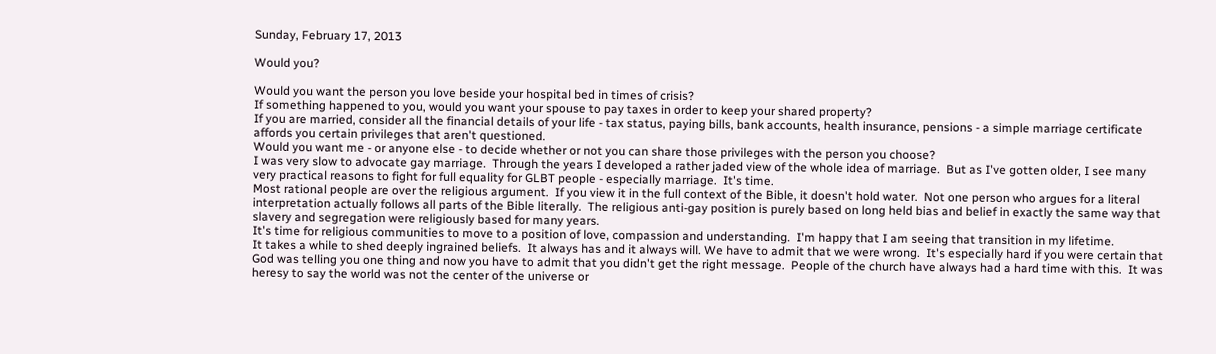Sunday, February 17, 2013

Would you?

Would you want the person you love beside your hospital bed in times of crisis?
If something happened to you, would you want your spouse to pay taxes in order to keep your shared property?
If you are married, consider all the financial details of your life - tax status, paying bills, bank accounts, health insurance, pensions - a simple marriage certificate affords you certain privileges that aren't questioned.
Would you want me - or anyone else - to decide whether or not you can share those privileges with the person you choose?
I was very slow to advocate gay marriage.  Through the years I developed a rather jaded view of the whole idea of marriage.  But as I've gotten older, I see many very practical reasons to fight for full equality for GLBT people - especially marriage.  It's time.
Most rational people are over the religious argument.  If you view it in the full context of the Bible, it doesn't hold water.  Not one person who argues for a literal interpretation actually follows all parts of the Bible literally.  The religious anti-gay position is purely based on long held bias and belief in exactly the same way that slavery and segregation were religiously based for many years.
It's time for religious communities to move to a position of love, compassion and understanding.  I'm happy that I am seeing that transition in my lifetime.
It takes a while to shed deeply ingrained beliefs.  It always has and it always will. We have to admit that we were wrong.  It's especially hard if you were certain that God was telling you one thing and now you have to admit that you didn't get the right message.  People of the church have always had a hard time with this.  It was heresy to say the world was not the center of the universe or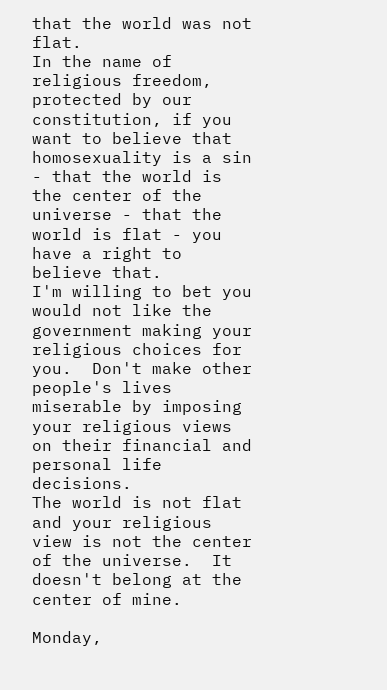that the world was not flat.
In the name of religious freedom, protected by our constitution, if you want to believe that homosexuality is a sin - that the world is the center of the universe - that the world is flat - you have a right to believe that.
I'm willing to bet you would not like the government making your religious choices for you.  Don't make other people's lives miserable by imposing your religious views on their financial and personal life decisions.
The world is not flat and your religious view is not the center of the universe.  It doesn't belong at the center of mine.

Monday,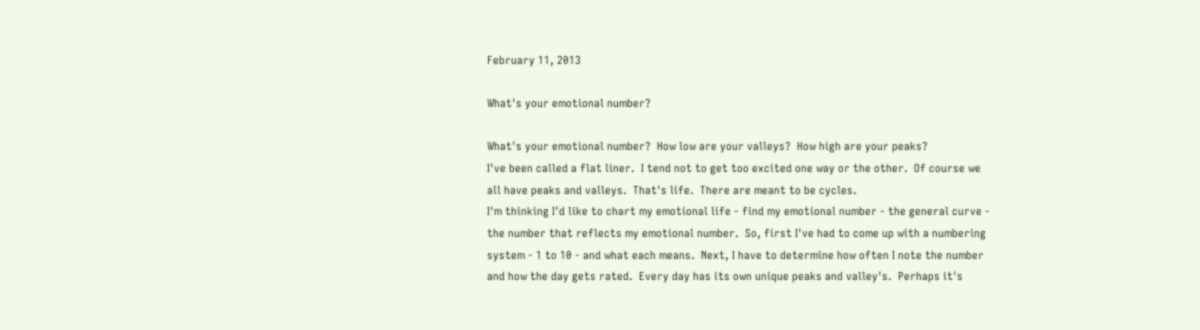February 11, 2013

What's your emotional number?

What's your emotional number?  How low are your valleys?  How high are your peaks?
I've been called a flat liner.  I tend not to get too excited one way or the other.  Of course we all have peaks and valleys.  That's life.  There are meant to be cycles.
I'm thinking I'd like to chart my emotional life - find my emotional number - the general curve - the number that reflects my emotional number.  So, first I've had to come up with a numbering system - 1 to 10 - and what each means.  Next, I have to determine how often I note the number and how the day gets rated.  Every day has its own unique peaks and valley's.  Perhaps it's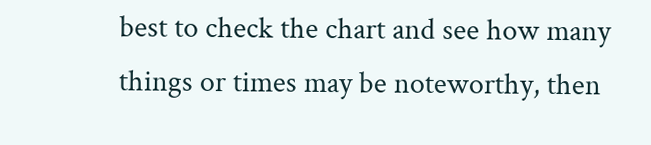best to check the chart and see how many things or times may be noteworthy, then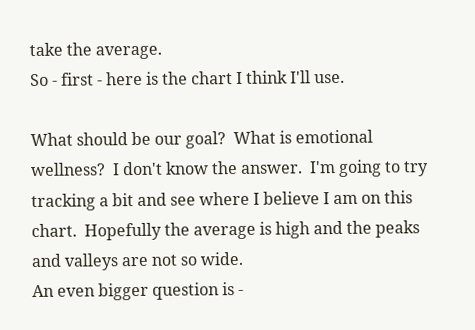take the average.
So - first - here is the chart I think I'll use.

What should be our goal?  What is emotional wellness?  I don't know the answer.  I'm going to try tracking a bit and see where I believe I am on this chart.  Hopefully the average is high and the peaks and valleys are not so wide.
An even bigger question is -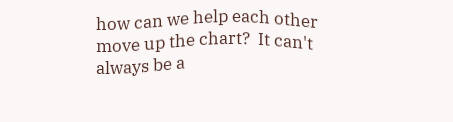how can we help each other move up the chart?  It can't always be a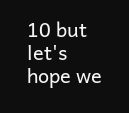10 but let's hope we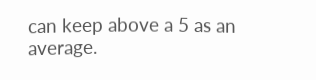can keep above a 5 as an average.